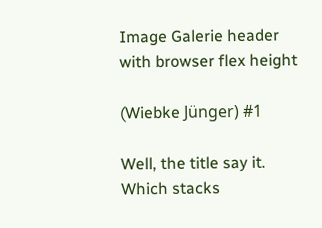Image Galerie header with browser flex height

(Wiebke Jünger) #1

Well, the title say it. Which stacks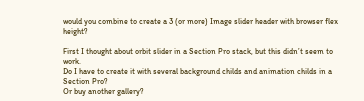would you combine to create a 3 (or more) Image slider header with browser flex height?

First I thought about orbit slider in a Section Pro stack, but this didn’t seem to work.
Do I have to create it with several background childs and animation childs in a Section Pro?
Or buy another gallery?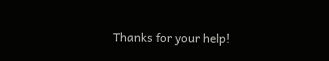Thanks for your help!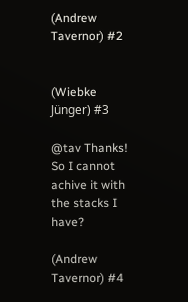(Andrew Tavernor) #2


(Wiebke Jünger) #3

@tav Thanks!
So I cannot achive it with the stacks I have?

(Andrew Tavernor) #4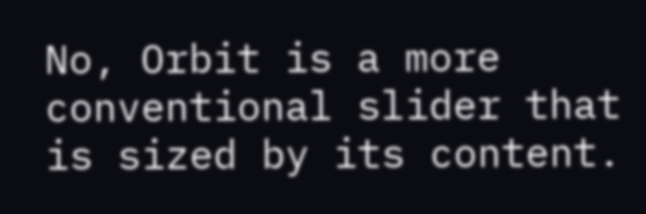No, Orbit is a more conventional slider that is sized by its content.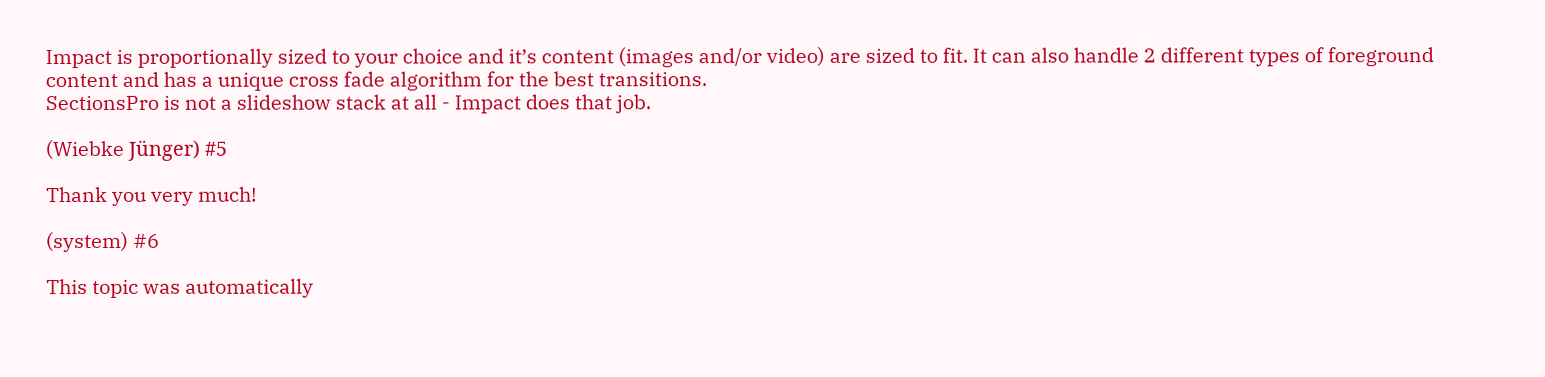Impact is proportionally sized to your choice and it’s content (images and/or video) are sized to fit. It can also handle 2 different types of foreground content and has a unique cross fade algorithm for the best transitions.
SectionsPro is not a slideshow stack at all - Impact does that job.

(Wiebke Jünger) #5

Thank you very much!

(system) #6

This topic was automatically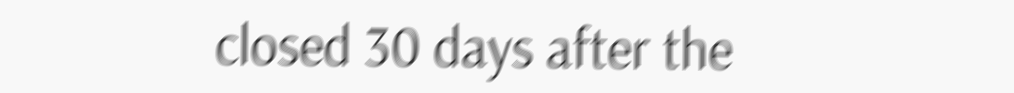closed 30 days after the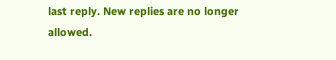last reply. New replies are no longer allowed.